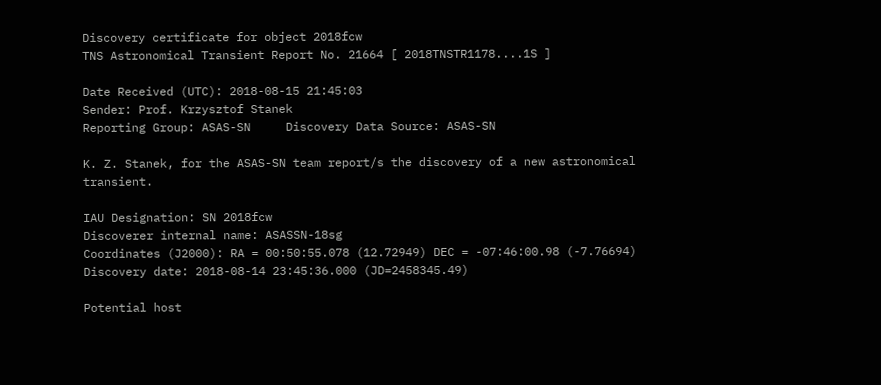Discovery certificate for object 2018fcw
TNS Astronomical Transient Report No. 21664 [ 2018TNSTR1178....1S ]

Date Received (UTC): 2018-08-15 21:45:03
Sender: Prof. Krzysztof Stanek
Reporting Group: ASAS-SN     Discovery Data Source: ASAS-SN

K. Z. Stanek, for the ASAS-SN team report/s the discovery of a new astronomical transient.

IAU Designation: SN 2018fcw
Discoverer internal name: ASASSN-18sg
Coordinates (J2000): RA = 00:50:55.078 (12.72949) DEC = -07:46:00.98 (-7.76694)
Discovery date: 2018-08-14 23:45:36.000 (JD=2458345.49)

Potential host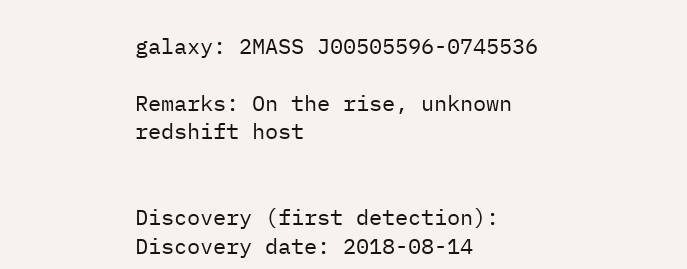galaxy: 2MASS J00505596-0745536

Remarks: On the rise, unknown redshift host


Discovery (first detection):
Discovery date: 2018-08-14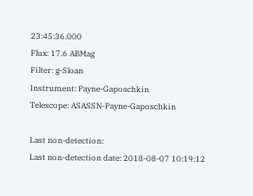23:45:36.000
Flux: 17.6 ABMag
Filter: g-Sloan
Instrument: Payne-Gaposchkin
Telescope: ASASSN-Payne-Gaposchkin

Last non-detection:
Last non-detection date: 2018-08-07 10:19:12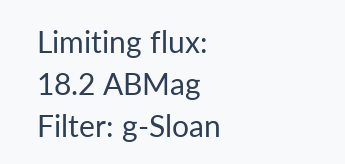Limiting flux: 18.2 ABMag
Filter: g-Sloan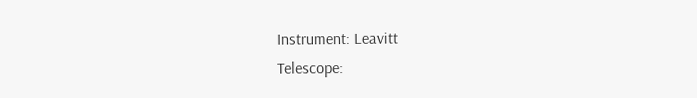Instrument: Leavitt
Telescope: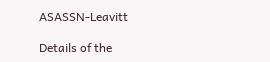ASASSN-Leavitt

Details of the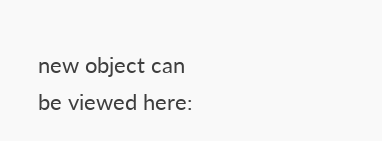new object can be viewed here: